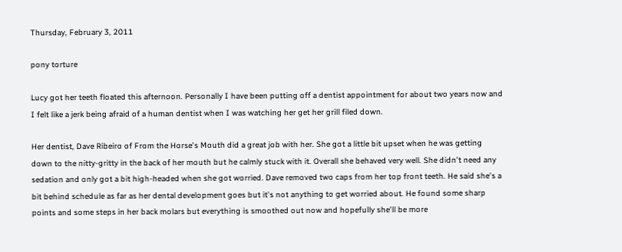Thursday, February 3, 2011

pony torture

Lucy got her teeth floated this afternoon. Personally I have been putting off a dentist appointment for about two years now and I felt like a jerk being afraid of a human dentist when I was watching her get her grill filed down.

Her dentist, Dave Ribeiro of From the Horse's Mouth did a great job with her. She got a little bit upset when he was getting down to the nitty-gritty in the back of her mouth but he calmly stuck with it. Overall she behaved very well. She didn't need any sedation and only got a bit high-headed when she got worried. Dave removed two caps from her top front teeth. He said she's a bit behind schedule as far as her dental development goes but it's not anything to get worried about. He found some sharp points and some steps in her back molars but everything is smoothed out now and hopefully she'll be more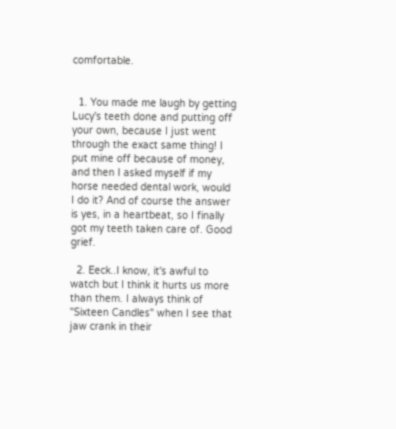comfortable.


  1. You made me laugh by getting Lucy's teeth done and putting off your own, because I just went through the exact same thing! I put mine off because of money, and then I asked myself if my horse needed dental work, would I do it? And of course the answer is yes, in a heartbeat, so I finally got my teeth taken care of. Good grief.

  2. Eeck..I know, it's awful to watch but I think it hurts us more than them. I always think of "Sixteen Candles" when I see that jaw crank in their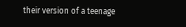their version of a teenage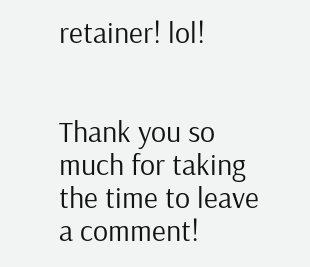retainer! lol!


Thank you so much for taking the time to leave a comment!